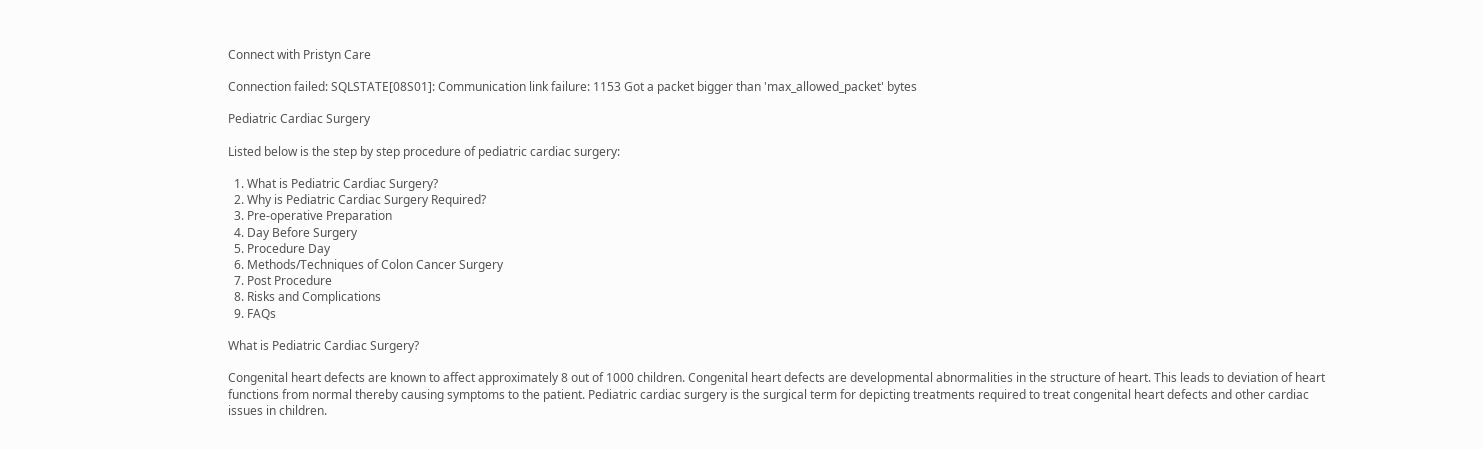Connect with Pristyn Care

Connection failed: SQLSTATE[08S01]: Communication link failure: 1153 Got a packet bigger than 'max_allowed_packet' bytes

Pediatric Cardiac Surgery

Listed below is the step by step procedure of pediatric cardiac surgery:

  1. What is Pediatric Cardiac Surgery?
  2. Why is Pediatric Cardiac Surgery Required?
  3. Pre-operative Preparation
  4. Day Before Surgery
  5. Procedure Day
  6. Methods/Techniques of Colon Cancer Surgery
  7. Post Procedure
  8. Risks and Complications
  9. FAQs

What is Pediatric Cardiac Surgery?

Congenital heart defects are known to affect approximately 8 out of 1000 children. Congenital heart defects are developmental abnormalities in the structure of heart. This leads to deviation of heart functions from normal thereby causing symptoms to the patient. Pediatric cardiac surgery is the surgical term for depicting treatments required to treat congenital heart defects and other cardiac issues in children.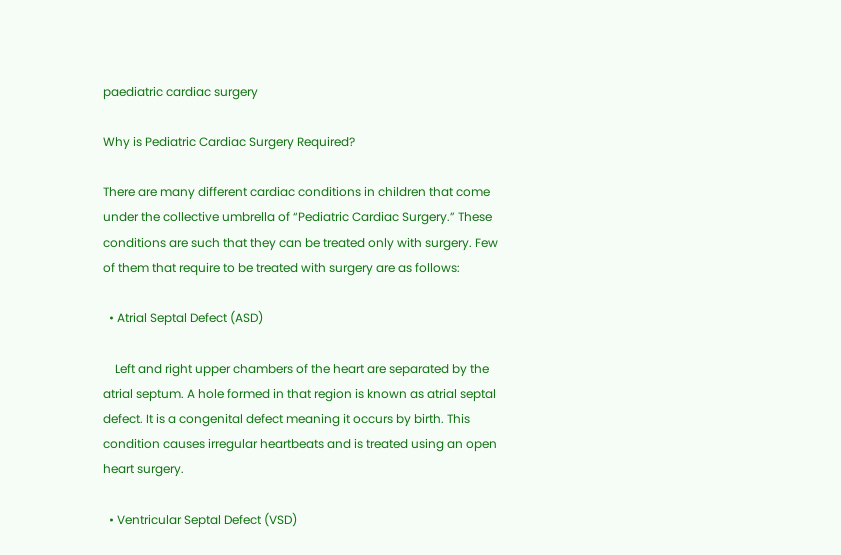paediatric cardiac surgery

Why is Pediatric Cardiac Surgery Required?

There are many different cardiac conditions in children that come under the collective umbrella of “Pediatric Cardiac Surgery.” These conditions are such that they can be treated only with surgery. Few of them that require to be treated with surgery are as follows:

  • Atrial Septal Defect (ASD)

    Left and right upper chambers of the heart are separated by the atrial septum. A hole formed in that region is known as atrial septal defect. It is a congenital defect meaning it occurs by birth. This condition causes irregular heartbeats and is treated using an open heart surgery.

  • Ventricular Septal Defect (VSD)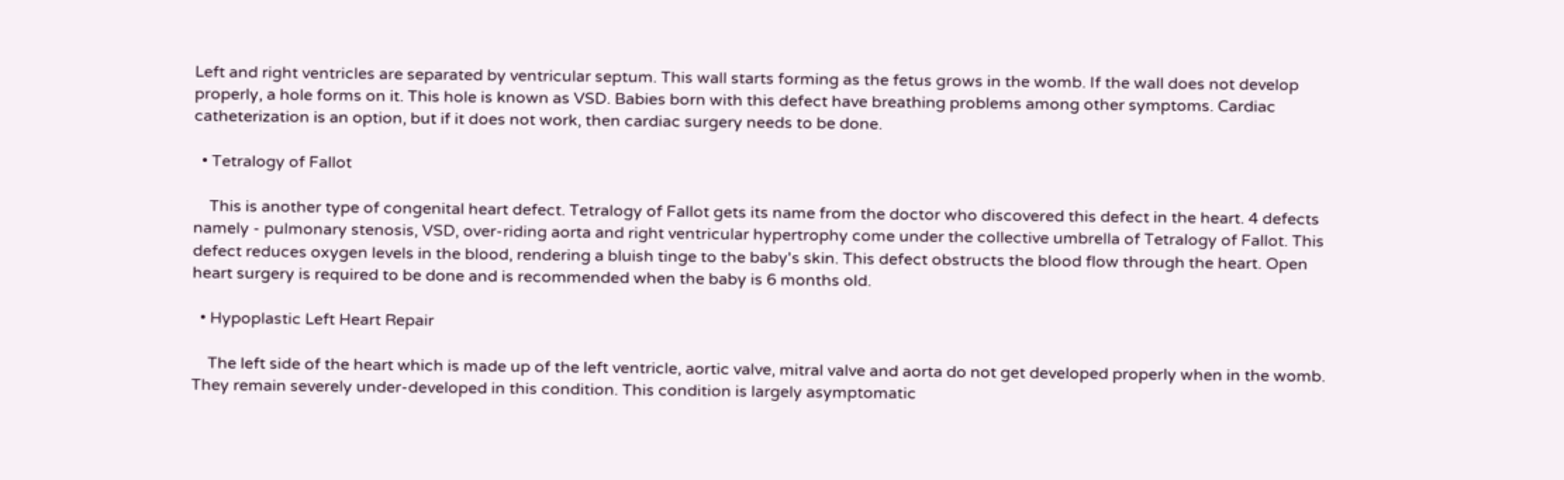Left and right ventricles are separated by ventricular septum. This wall starts forming as the fetus grows in the womb. If the wall does not develop properly, a hole forms on it. This hole is known as VSD. Babies born with this defect have breathing problems among other symptoms. Cardiac catheterization is an option, but if it does not work, then cardiac surgery needs to be done.

  • Tetralogy of Fallot

    This is another type of congenital heart defect. Tetralogy of Fallot gets its name from the doctor who discovered this defect in the heart. 4 defects namely - pulmonary stenosis, VSD, over-riding aorta and right ventricular hypertrophy come under the collective umbrella of Tetralogy of Fallot. This defect reduces oxygen levels in the blood, rendering a bluish tinge to the baby's skin. This defect obstructs the blood flow through the heart. Open heart surgery is required to be done and is recommended when the baby is 6 months old.

  • Hypoplastic Left Heart Repair

    The left side of the heart which is made up of the left ventricle, aortic valve, mitral valve and aorta do not get developed properly when in the womb. They remain severely under-developed in this condition. This condition is largely asymptomatic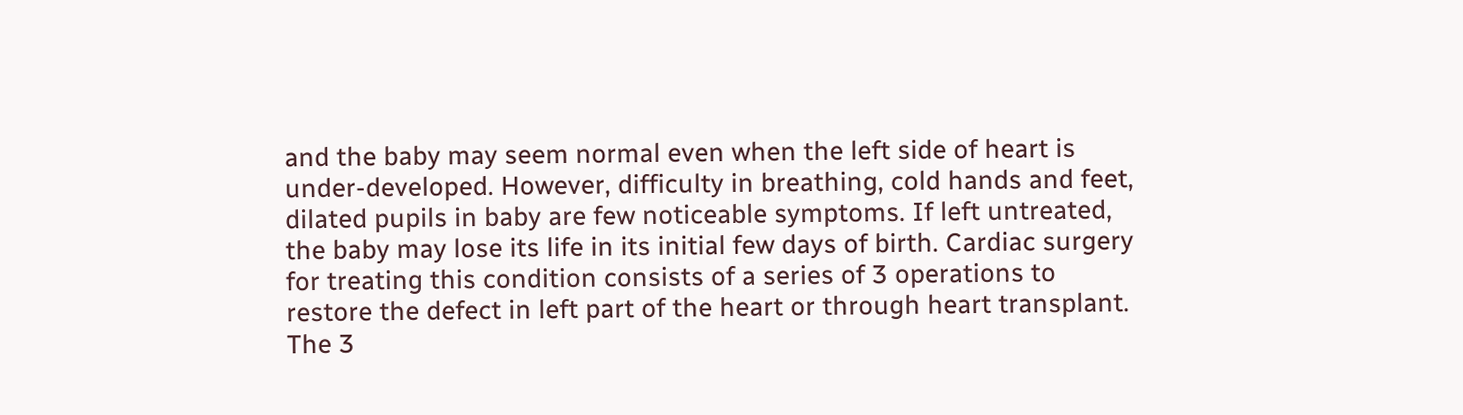and the baby may seem normal even when the left side of heart is under-developed. However, difficulty in breathing, cold hands and feet, dilated pupils in baby are few noticeable symptoms. If left untreated, the baby may lose its life in its initial few days of birth. Cardiac surgery for treating this condition consists of a series of 3 operations to restore the defect in left part of the heart or through heart transplant. The 3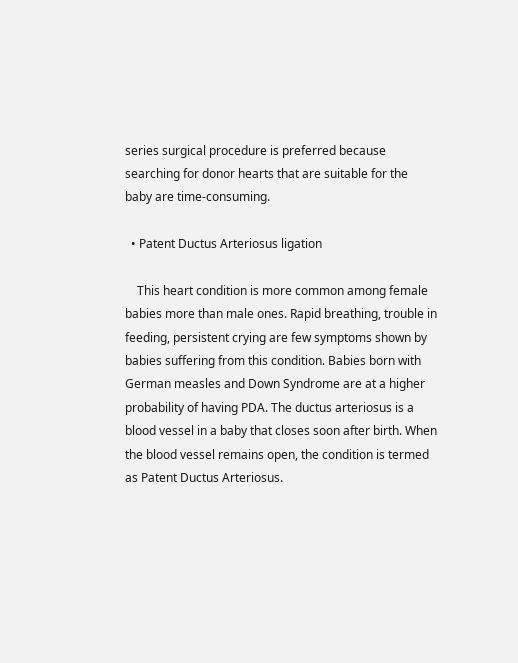series surgical procedure is preferred because searching for donor hearts that are suitable for the baby are time-consuming.

  • Patent Ductus Arteriosus ligation

    This heart condition is more common among female babies more than male ones. Rapid breathing, trouble in feeding, persistent crying are few symptoms shown by babies suffering from this condition. Babies born with German measles and Down Syndrome are at a higher probability of having PDA. The ductus arteriosus is a blood vessel in a baby that closes soon after birth. When the blood vessel remains open, the condition is termed as Patent Ductus Arteriosus.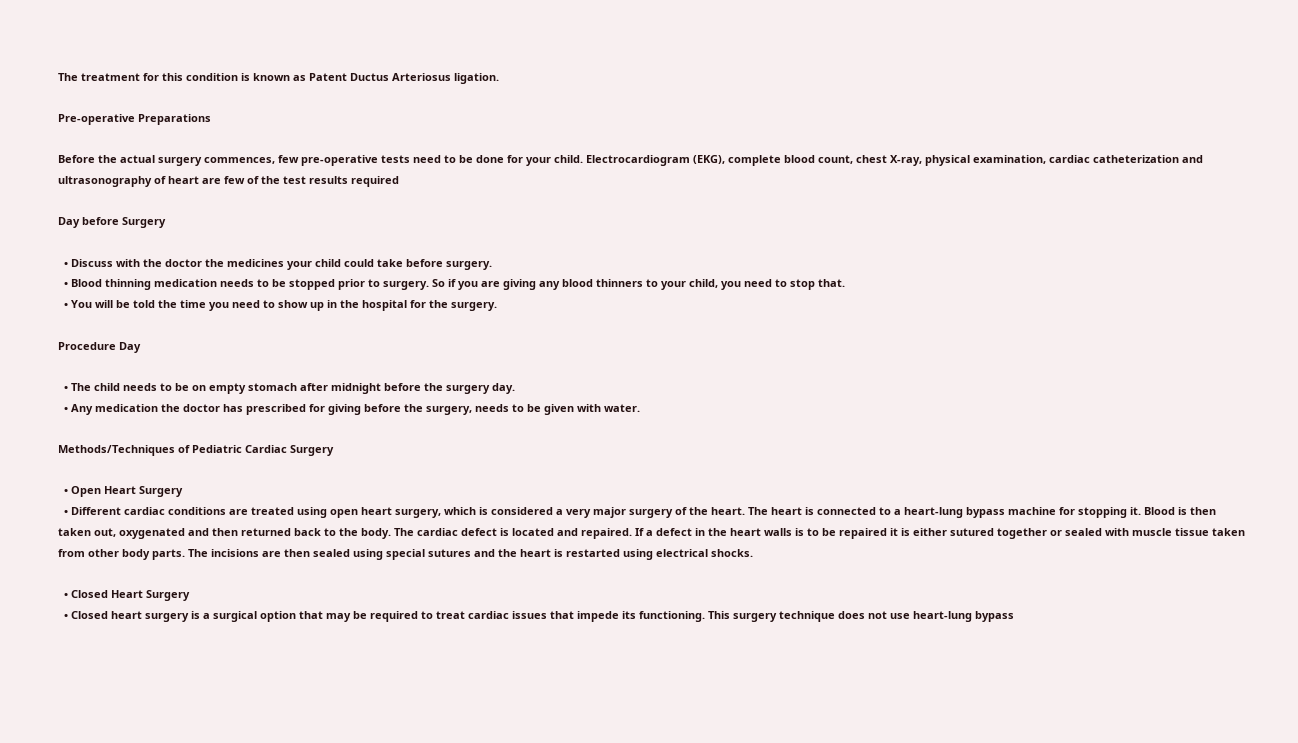The treatment for this condition is known as Patent Ductus Arteriosus ligation.

Pre-operative Preparations

Before the actual surgery commences, few pre-operative tests need to be done for your child. Electrocardiogram (EKG), complete blood count, chest X-ray, physical examination, cardiac catheterization and ultrasonography of heart are few of the test results required

Day before Surgery

  • Discuss with the doctor the medicines your child could take before surgery.
  • Blood thinning medication needs to be stopped prior to surgery. So if you are giving any blood thinners to your child, you need to stop that.
  • You will be told the time you need to show up in the hospital for the surgery.

Procedure Day

  • The child needs to be on empty stomach after midnight before the surgery day.
  • Any medication the doctor has prescribed for giving before the surgery, needs to be given with water.

Methods/Techniques of Pediatric Cardiac Surgery

  • Open Heart Surgery
  • Different cardiac conditions are treated using open heart surgery, which is considered a very major surgery of the heart. The heart is connected to a heart-lung bypass machine for stopping it. Blood is then taken out, oxygenated and then returned back to the body. The cardiac defect is located and repaired. If a defect in the heart walls is to be repaired it is either sutured together or sealed with muscle tissue taken from other body parts. The incisions are then sealed using special sutures and the heart is restarted using electrical shocks.

  • Closed Heart Surgery
  • Closed heart surgery is a surgical option that may be required to treat cardiac issues that impede its functioning. This surgery technique does not use heart-lung bypass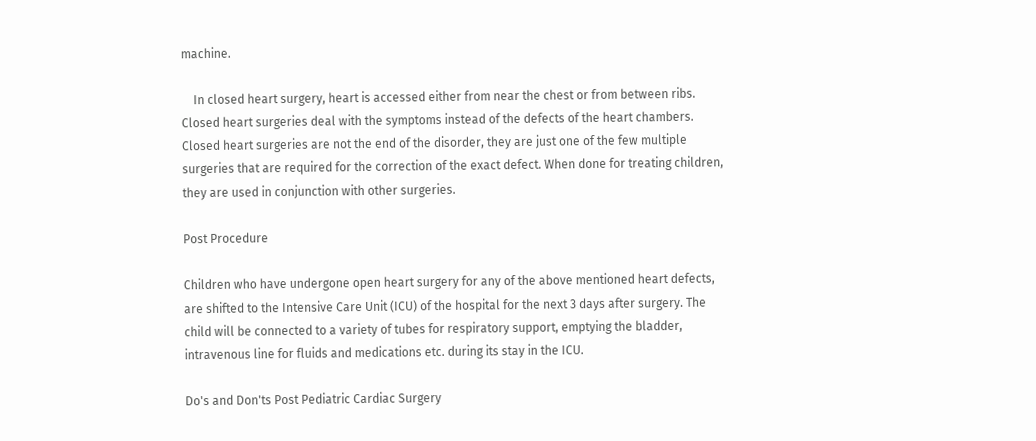machine.

    In closed heart surgery, heart is accessed either from near the chest or from between ribs. Closed heart surgeries deal with the symptoms instead of the defects of the heart chambers. Closed heart surgeries are not the end of the disorder, they are just one of the few multiple surgeries that are required for the correction of the exact defect. When done for treating children, they are used in conjunction with other surgeries.

Post Procedure

Children who have undergone open heart surgery for any of the above mentioned heart defects, are shifted to the Intensive Care Unit (ICU) of the hospital for the next 3 days after surgery. The child will be connected to a variety of tubes for respiratory support, emptying the bladder, intravenous line for fluids and medications etc. during its stay in the ICU.

Do's and Don'ts Post Pediatric Cardiac Surgery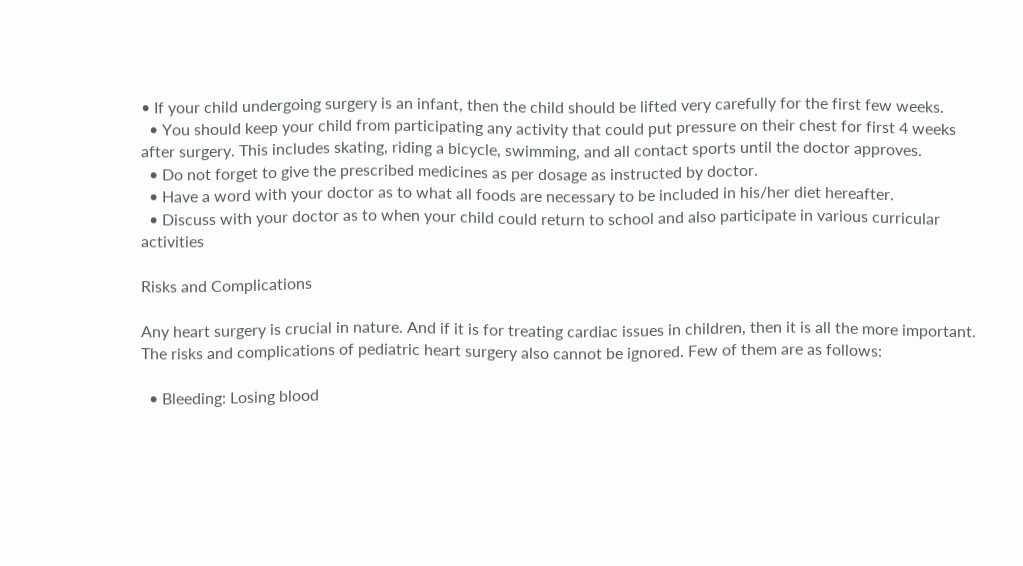• If your child undergoing surgery is an infant, then the child should be lifted very carefully for the first few weeks.
  • You should keep your child from participating any activity that could put pressure on their chest for first 4 weeks after surgery. This includes skating, riding a bicycle, swimming, and all contact sports until the doctor approves.
  • Do not forget to give the prescribed medicines as per dosage as instructed by doctor.
  • Have a word with your doctor as to what all foods are necessary to be included in his/her diet hereafter.
  • Discuss with your doctor as to when your child could return to school and also participate in various curricular activities

Risks and Complications

Any heart surgery is crucial in nature. And if it is for treating cardiac issues in children, then it is all the more important. The risks and complications of pediatric heart surgery also cannot be ignored. Few of them are as follows:

  • Bleeding: Losing blood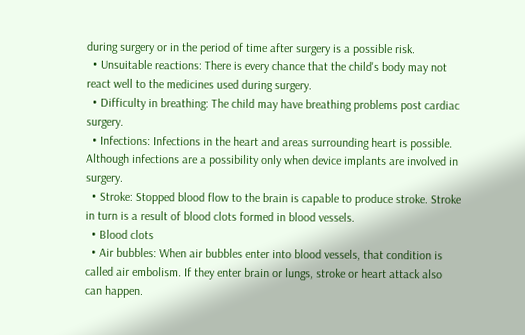during surgery or in the period of time after surgery is a possible risk.
  • Unsuitable reactions: There is every chance that the child's body may not react well to the medicines used during surgery.
  • Difficulty in breathing: The child may have breathing problems post cardiac surgery.
  • Infections: Infections in the heart and areas surrounding heart is possible. Although infections are a possibility only when device implants are involved in surgery.
  • Stroke: Stopped blood flow to the brain is capable to produce stroke. Stroke in turn is a result of blood clots formed in blood vessels.
  • Blood clots
  • Air bubbles: When air bubbles enter into blood vessels, that condition is called air embolism. If they enter brain or lungs, stroke or heart attack also can happen.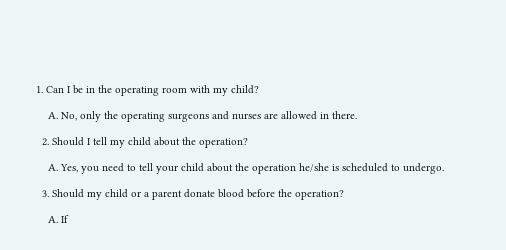1. Can I be in the operating room with my child?

    A. No, only the operating surgeons and nurses are allowed in there.

  2. Should I tell my child about the operation?

    A. Yes, you need to tell your child about the operation he/she is scheduled to undergo.

  3. Should my child or a parent donate blood before the operation?

    A. If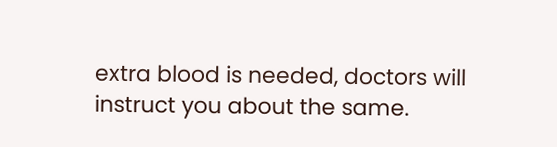extra blood is needed, doctors will instruct you about the same.